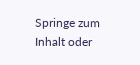Springe zum Inhalt oder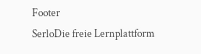Footer
SerloDie freie Lernplattform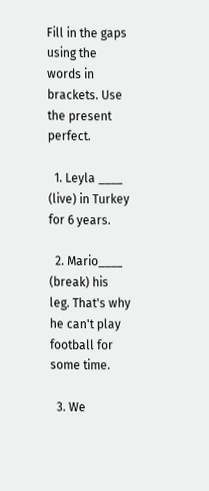Fill in the gaps using the words in brackets. Use the present perfect.

  1. Leyla ____ (live) in Turkey for 6 years.

  2. Mario____ (break) his leg. That's why he can't play football for some time.

  3. We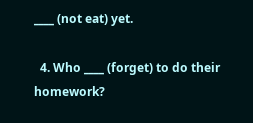____ (not eat) yet.

  4. Who ____ (forget) to do their homework?